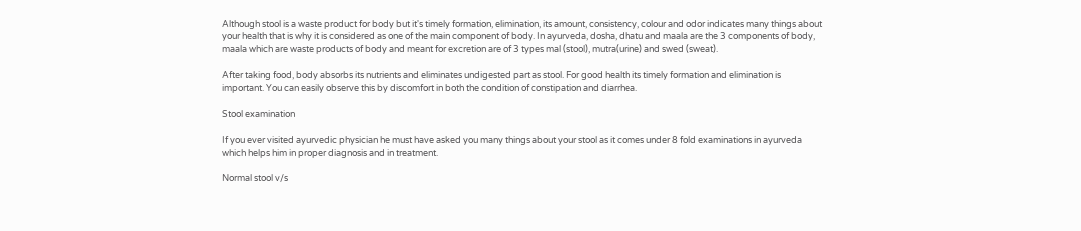Although stool is a waste product for body but it's timely formation, elimination, its amount, consistency, colour and odor indicates many things about your health that is why it is considered as one of the main component of body. In ayurveda, dosha, dhatu and maala are the 3 components of body, maala which are waste products of body and meant for excretion are of 3 types mal (stool), mutra(urine) and swed (sweat).

After taking food, body absorbs its nutrients and eliminates undigested part as stool. For good health its timely formation and elimination is important. You can easily observe this by discomfort in both the condition of constipation and diarrhea.

Stool examination

If you ever visited ayurvedic physician he must have asked you many things about your stool as it comes under 8 fold examinations in ayurveda which helps him in proper diagnosis and in treatment.

Normal stool v/s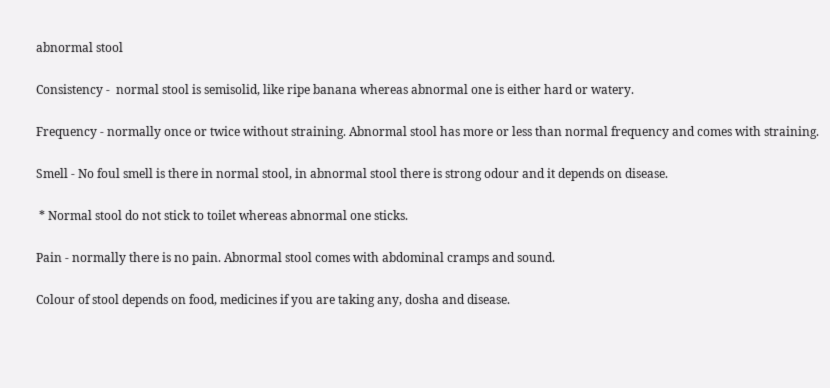abnormal stool

Consistency -  normal stool is semisolid, like ripe banana whereas abnormal one is either hard or watery.

Frequency - normally once or twice without straining. Abnormal stool has more or less than normal frequency and comes with straining.

Smell - No foul smell is there in normal stool, in abnormal stool there is strong odour and it depends on disease.

 * Normal stool do not stick to toilet whereas abnormal one sticks.

Pain - normally there is no pain. Abnormal stool comes with abdominal cramps and sound.

Colour of stool depends on food, medicines if you are taking any, dosha and disease.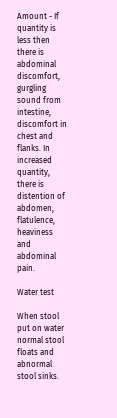Amount - If quantity is less then there is abdominal discomfort, gurgling sound from intestine, discomfort in chest and flanks. In increased quantity, there is distention of abdomen, flatulence, heaviness and abdominal pain.

Water test

When stool put on water  normal stool floats and abnormal stool sinks.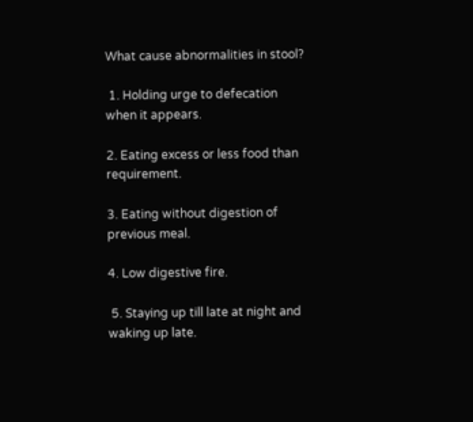What cause abnormalities in stool?

 1. Holding urge to defecation when it appears.

2. Eating excess or less food than requirement.

3. Eating without digestion of previous meal.

4. Low digestive fire.

 5. Staying up till late at night and waking up late.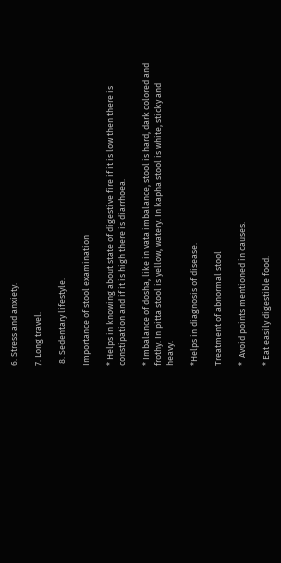6. Stress and anxiety.

7. Long travel.

 8. Sedentary lifestyle.

Importance of stool examination

* Helps in knowing about state of digestive fire if it is low then there is constipation and if it is high there is diarrhoea.

* Imbalance of dosha, like in vata imbalance, stool is hard, dark colored and frothy. In pitta stool is yellow, watery. In kapha stool is white, sticky and heavy.

*Helps in diagnosis of disease.

Treatment of abnormal stool

*  Avoid points mentioned in causes.

* Eat easily digestible food.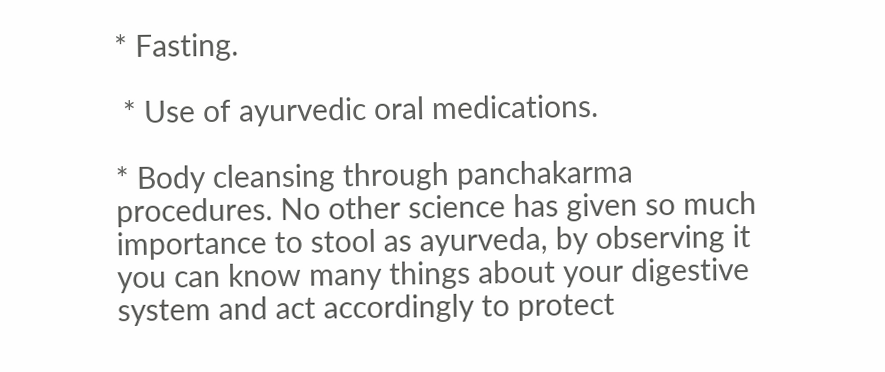* Fasting.

 * Use of ayurvedic oral medications.

* Body cleansing through panchakarma procedures. No other science has given so much importance to stool as ayurveda, by observing it you can know many things about your digestive system and act accordingly to protect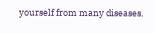yourself from many diseases.